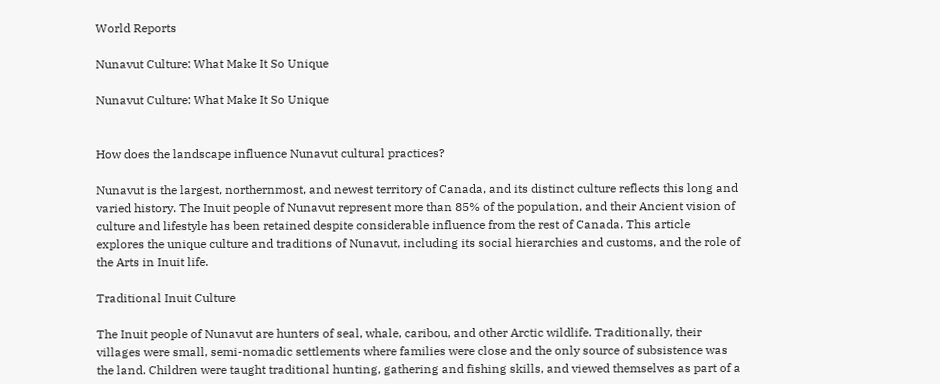World Reports

Nunavut Culture: What Make It So Unique

Nunavut Culture: What Make It So Unique


How does the landscape influence Nunavut cultural practices?

Nunavut is the largest, northernmost, and newest territory of Canada, and its distinct culture reflects this long and varied history. The Inuit people of Nunavut represent more than 85% of the population, and their Ancient vision of culture and lifestyle has been retained despite considerable influence from the rest of Canada. This article explores the unique culture and traditions of Nunavut, including its social hierarchies and customs, and the role of the Arts in Inuit life.

Traditional Inuit Culture

The Inuit people of Nunavut are hunters of seal, whale, caribou, and other Arctic wildlife. Traditionally, their villages were small, semi-nomadic settlements where families were close and the only source of subsistence was the land. Children were taught traditional hunting, gathering and fishing skills, and viewed themselves as part of a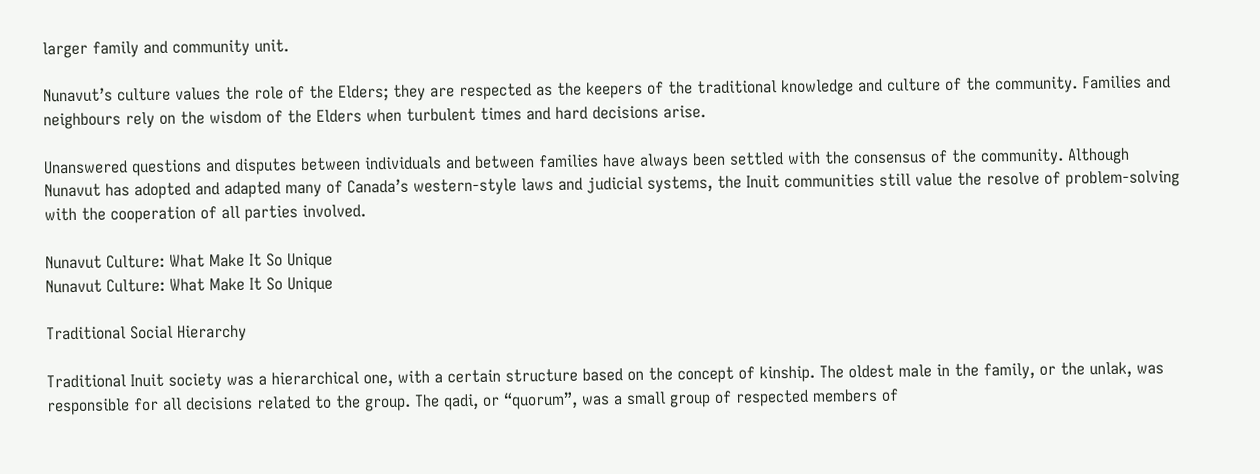larger family and community unit.

Nunavut’s culture values the role of the Elders; they are respected as the keepers of the traditional knowledge and culture of the community. Families and neighbours rely on the wisdom of the Elders when turbulent times and hard decisions arise.

Unanswered questions and disputes between individuals and between families have always been settled with the consensus of the community. Although Nunavut has adopted and adapted many of Canada’s western-style laws and judicial systems, the Inuit communities still value the resolve of problem-solving with the cooperation of all parties involved.

Nunavut Culture: What Make It So Unique
Nunavut Culture: What Make It So Unique

Traditional Social Hierarchy

Traditional Inuit society was a hierarchical one, with a certain structure based on the concept of kinship. The oldest male in the family, or the unlak, was responsible for all decisions related to the group. The qadi, or “quorum”, was a small group of respected members of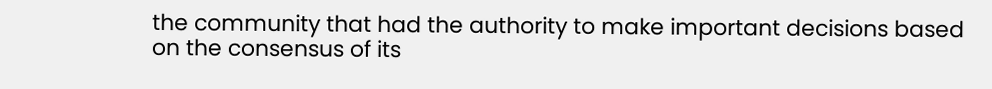the community that had the authority to make important decisions based on the consensus of its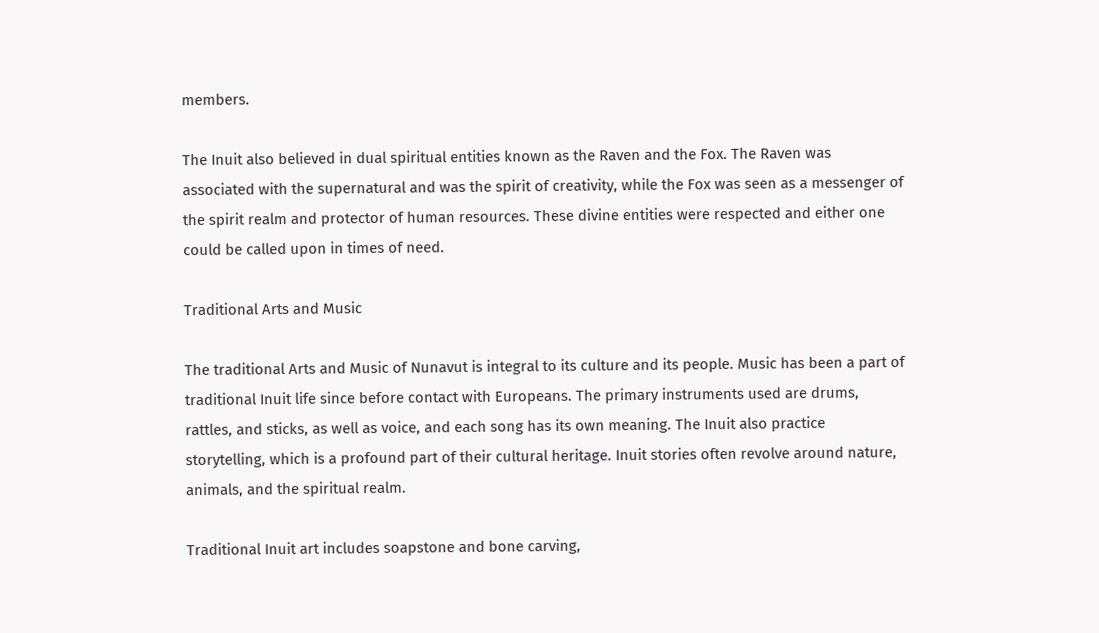members.

The Inuit also believed in dual spiritual entities known as the Raven and the Fox. The Raven was associated with the supernatural and was the spirit of creativity, while the Fox was seen as a messenger of the spirit realm and protector of human resources. These divine entities were respected and either one could be called upon in times of need.

Traditional Arts and Music

The traditional Arts and Music of Nunavut is integral to its culture and its people. Music has been a part of traditional Inuit life since before contact with Europeans. The primary instruments used are drums, rattles, and sticks, as well as voice, and each song has its own meaning. The Inuit also practice storytelling, which is a profound part of their cultural heritage. Inuit stories often revolve around nature, animals, and the spiritual realm.

Traditional Inuit art includes soapstone and bone carving,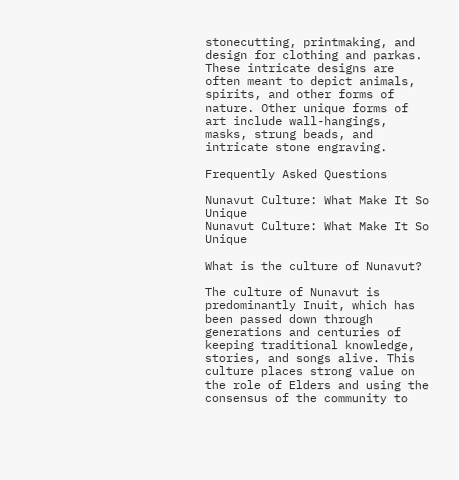stonecutting, printmaking, and design for clothing and parkas. These intricate designs are often meant to depict animals, spirits, and other forms of nature. Other unique forms of art include wall-hangings, masks, strung beads, and intricate stone engraving.

Frequently Asked Questions

Nunavut Culture: What Make It So Unique
Nunavut Culture: What Make It So Unique

What is the culture of Nunavut?

The culture of Nunavut is predominantly Inuit, which has been passed down through generations and centuries of keeping traditional knowledge, stories, and songs alive. This culture places strong value on the role of Elders and using the consensus of the community to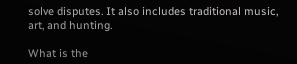solve disputes. It also includes traditional music, art, and hunting.

What is the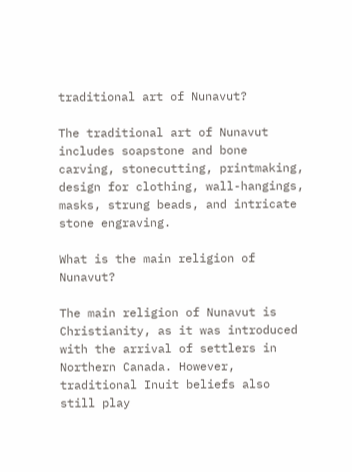traditional art of Nunavut?

The traditional art of Nunavut includes soapstone and bone carving, stonecutting, printmaking, design for clothing, wall-hangings, masks, strung beads, and intricate stone engraving.

What is the main religion of Nunavut?

The main religion of Nunavut is Christianity, as it was introduced with the arrival of settlers in Northern Canada. However, traditional Inuit beliefs also still play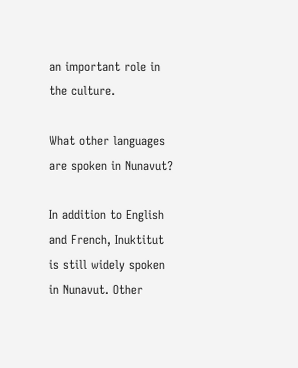an important role in the culture.

What other languages are spoken in Nunavut?

In addition to English and French, Inuktitut is still widely spoken in Nunavut. Other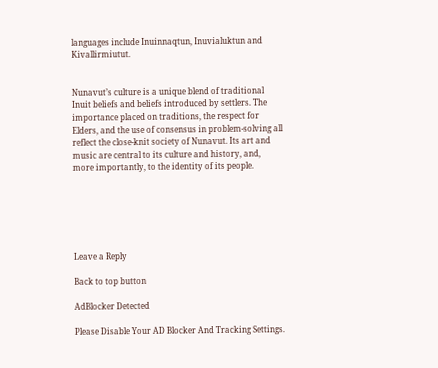languages include Inuinnaqtun, Inuvialuktun and Kivallirmiutut.


Nunavut’s culture is a unique blend of traditional Inuit beliefs and beliefs introduced by settlers. The importance placed on traditions, the respect for Elders, and the use of consensus in problem-solving all reflect the close-knit society of Nunavut. Its art and music are central to its culture and history, and, more importantly, to the identity of its people.






Leave a Reply

Back to top button

AdBlocker Detected

Please Disable Your AD Blocker And Tracking Settings.